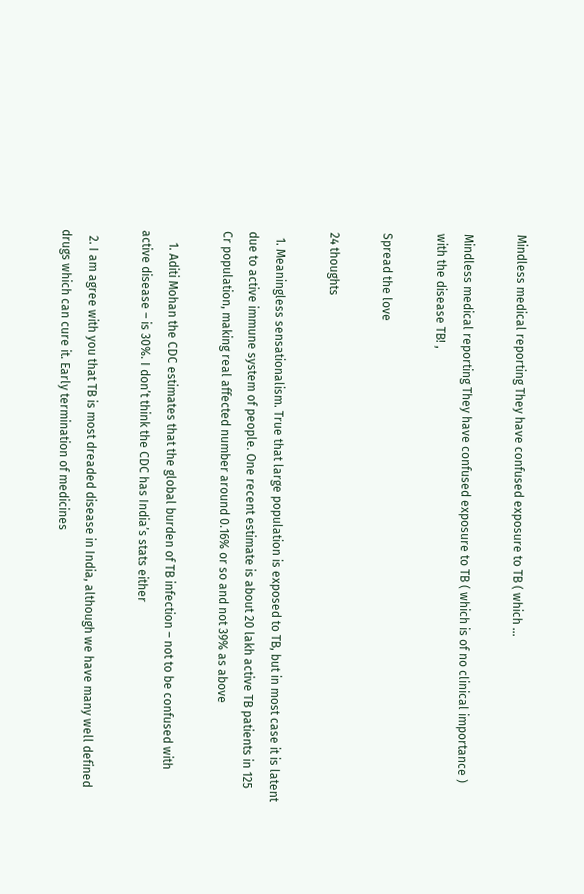Mindless medical reporting They have confused exposure to TB ( which …

Mindless medical reporting They have confused exposure to TB ( which is of no clinical importance ) with the disease TB! ,

Spread the love

24 thoughts

  1. Meaningless sensationalism. True that large population is exposed to TB, but in most case it is latent due to active immune system of people. One recent estimate is about 20 lakh active TB patients in 125 Cr population, making real affected number around 0.16% or so and not 39% as above

    1. Aditi Mohan the CDC estimates that the global burden of TB infection – not to be confused with active disease – is 30%. I don’t think the CDC has India’s stats either

  2. I am agree with you that TB is most dreaded disease in India, although we have many well defined drugs which can cure it. Early termination of medicines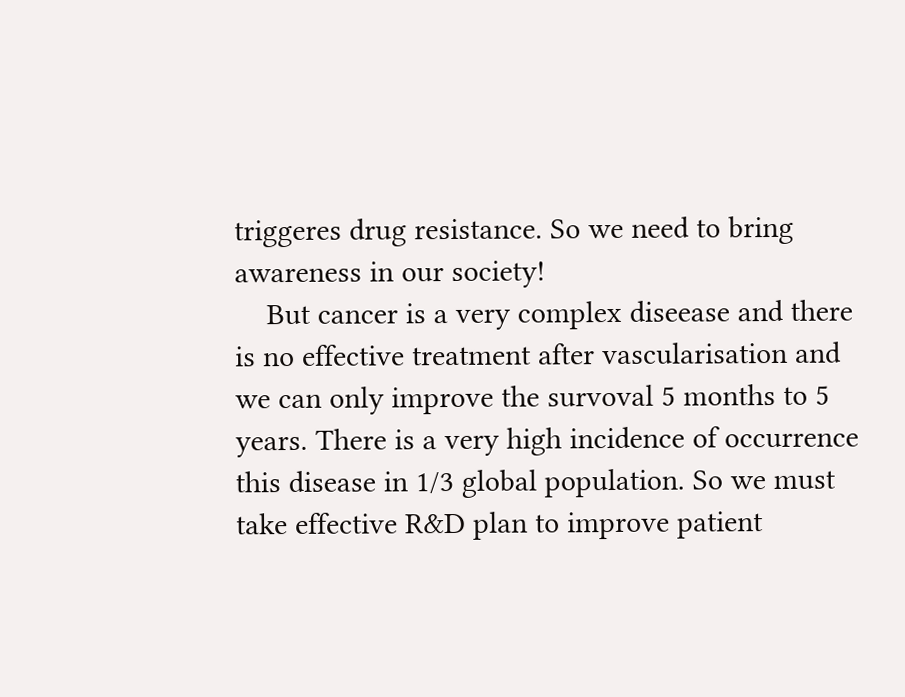triggeres drug resistance. So we need to bring awareness in our society!
    But cancer is a very complex diseease and there is no effective treatment after vascularisation and we can only improve the survoval 5 months to 5 years. There is a very high incidence of occurrence this disease in 1/3 global population. So we must take effective R&D plan to improve patient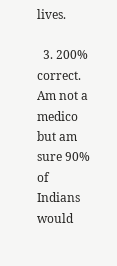lives.

  3. 200% correct. Am not a medico but am sure 90% of Indians would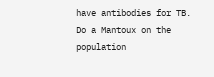have antibodies for TB. Do a Mantoux on the population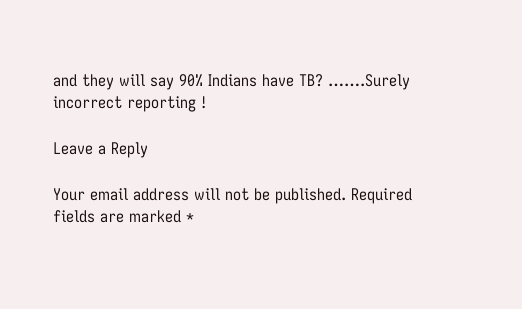and they will say 90% Indians have TB? …….Surely incorrect reporting !

Leave a Reply

Your email address will not be published. Required fields are marked *